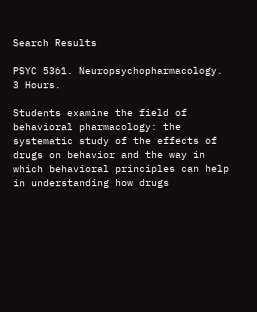Search Results

PSYC 5361. Neuropsychopharmacology. 3 Hours.

Students examine the field of behavioral pharmacology: the systematic study of the effects of drugs on behavior and the way in which behavioral principles can help in understanding how drugs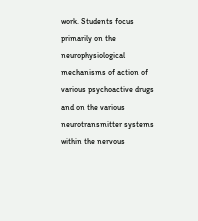work. Students focus primarily on the neurophysiological mechanisms of action of various psychoactive drugs and on the various neurotransmitter systems within the nervous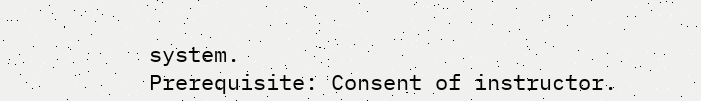system.
Prerequisite: Consent of instructor.